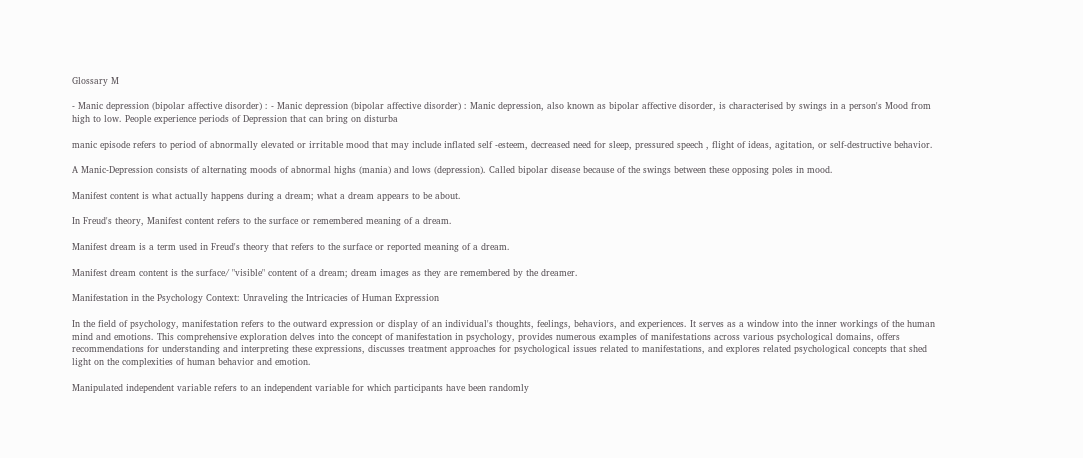Glossary M

- Manic depression (bipolar affective disorder) : - Manic depression (bipolar affective disorder) : Manic depression, also known as bipolar affective disorder, is characterised by swings in a person's Mood from high to low. People experience periods of Depression that can bring on disturba

manic episode refers to period of abnormally elevated or irritable mood that may include inflated self -esteem, decreased need for sleep, pressured speech , flight of ideas, agitation, or self-destructive behavior.

A Manic-Depression consists of alternating moods of abnormal highs (mania) and lows (depression). Called bipolar disease because of the swings between these opposing poles in mood.

Manifest content is what actually happens during a dream; what a dream appears to be about.

In Freud's theory, Manifest content refers to the surface or remembered meaning of a dream.

Manifest dream is a term used in Freud's theory that refers to the surface or reported meaning of a dream.

Manifest dream content is the surface/ "visible" content of a dream; dream images as they are remembered by the dreamer.

Manifestation in the Psychology Context: Unraveling the Intricacies of Human Expression

In the field of psychology, manifestation refers to the outward expression or display of an individual's thoughts, feelings, behaviors, and experiences. It serves as a window into the inner workings of the human mind and emotions. This comprehensive exploration delves into the concept of manifestation in psychology, provides numerous examples of manifestations across various psychological domains, offers recommendations for understanding and interpreting these expressions, discusses treatment approaches for psychological issues related to manifestations, and explores related psychological concepts that shed light on the complexities of human behavior and emotion.

Manipulated independent variable refers to an independent variable for which participants have been randomly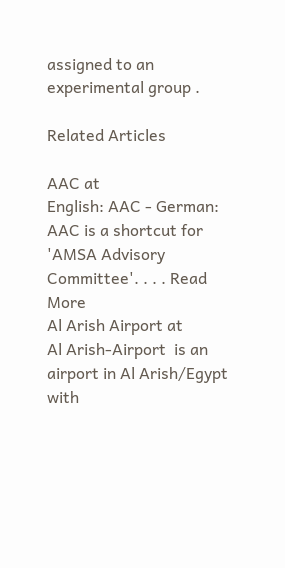assigned to an experimental group .

Related Articles

AAC at
English: AAC - German: AAC is a shortcut for 'AMSA Advisory Committee'. . . . Read More
Al Arish Airport at
Al Arish-Airport  is an airport in Al Arish/Egypt with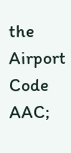the Airport Code AAC;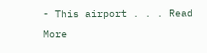- This airport . . . Read More